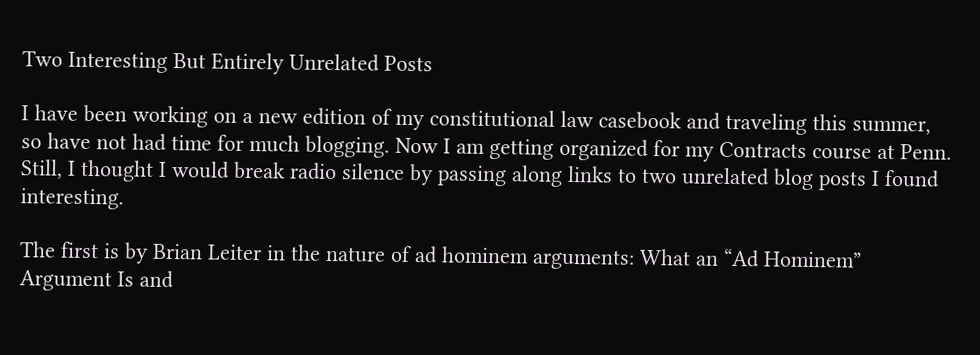Two Interesting But Entirely Unrelated Posts

I have been working on a new edition of my constitutional law casebook and traveling this summer, so have not had time for much blogging. Now I am getting organized for my Contracts course at Penn. Still, I thought I would break radio silence by passing along links to two unrelated blog posts I found interesting.

The first is by Brian Leiter in the nature of ad hominem arguments: What an “Ad Hominem” Argument Is and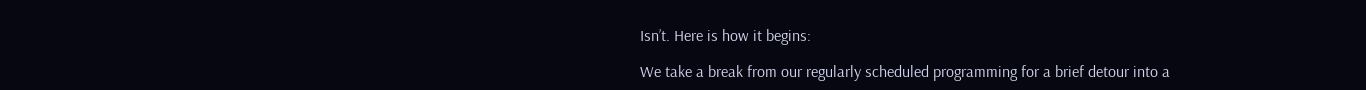Isn’t. Here is how it begins:

We take a break from our regularly scheduled programming for a brief detour into a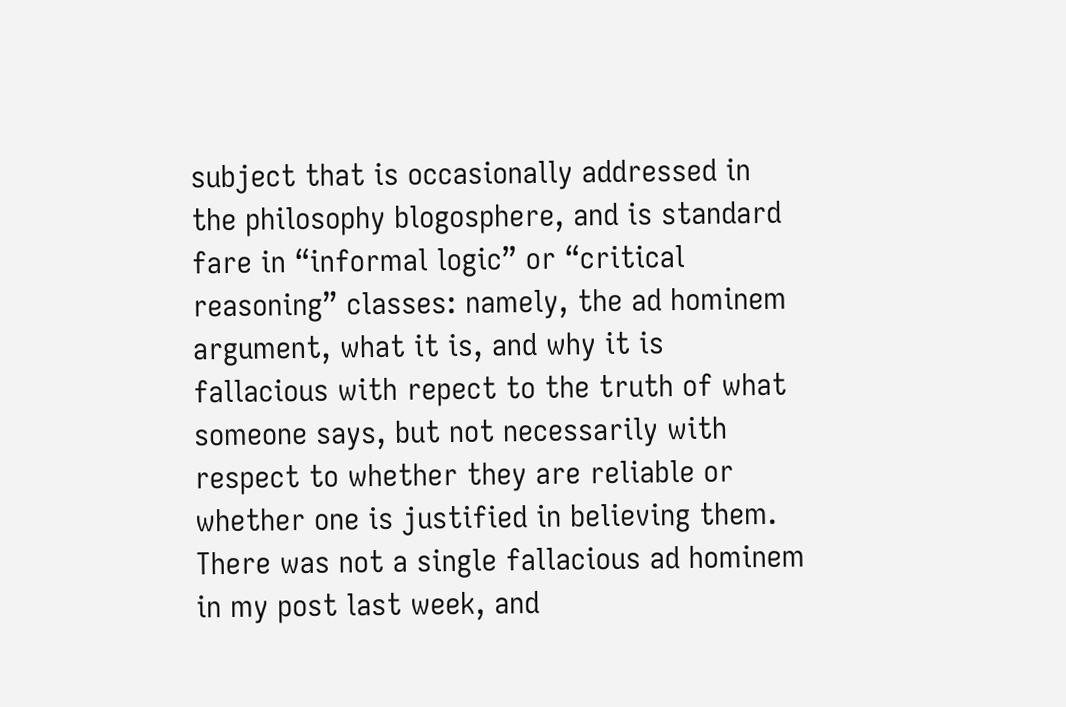subject that is occasionally addressed in the philosophy blogosphere, and is standard fare in “informal logic” or “critical reasoning” classes: namely, the ad hominem argument, what it is, and why it is fallacious with repect to the truth of what someone says, but not necessarily with respect to whether they are reliable or whether one is justified in believing them. There was not a single fallacious ad hominem in my post last week, and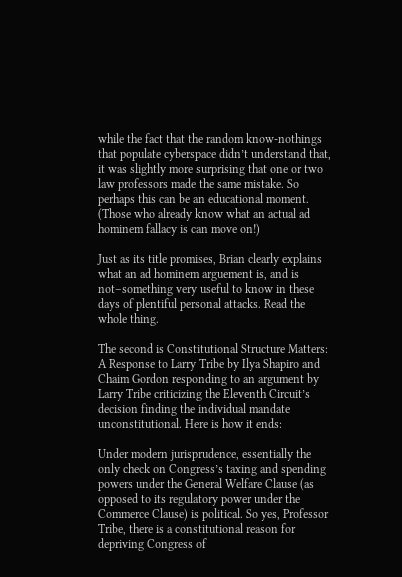while the fact that the random know-nothings that populate cyberspace didn’t understand that, it was slightly more surprising that one or two law professors made the same mistake. So perhaps this can be an educational moment. (Those who already know what an actual ad hominem fallacy is can move on!)

Just as its title promises, Brian clearly explains what an ad hominem arguement is, and is not–something very useful to know in these days of plentiful personal attacks. Read the whole thing.

The second is Constitutional Structure Matters: A Response to Larry Tribe by Ilya Shapiro and Chaim Gordon responding to an argument by Larry Tribe criticizing the Eleventh Circuit’s decision finding the individual mandate unconstitutional. Here is how it ends:

Under modern jurisprudence, essentially the only check on Congress’s taxing and spending powers under the General Welfare Clause (as opposed to its regulatory power under the Commerce Clause) is political. So yes, Professor Tribe, there is a constitutional reason for depriving Congress of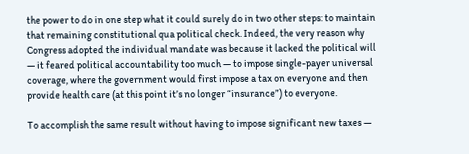the power to do in one step what it could surely do in two other steps: to maintain that remaining constitutional qua political check. Indeed, the very reason why Congress adopted the individual mandate was because it lacked the political will — it feared political accountability too much — to impose single-payer universal coverage, where the government would first impose a tax on everyone and then provide health care (at this point it’s no longer “insurance”) to everyone.

To accomplish the same result without having to impose significant new taxes —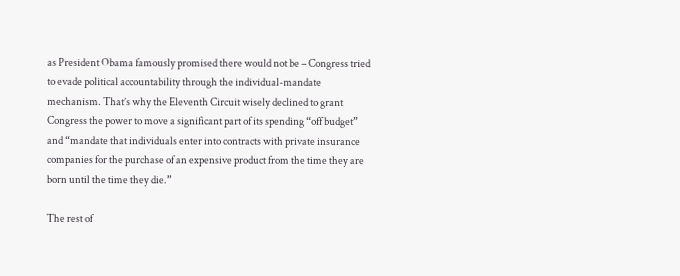as President Obama famously promised there would not be – Congress tried to evade political accountability through the individual-mandate mechanism. That’s why the Eleventh Circuit wisely declined to grant Congress the power to move a significant part of its spending “off budget” and “mandate that individuals enter into contracts with private insurance companies for the purchase of an expensive product from the time they are born until the time they die.”

The rest of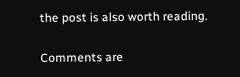the post is also worth reading.

Comments are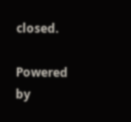closed.

Powered by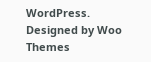WordPress. Designed by Woo Themes